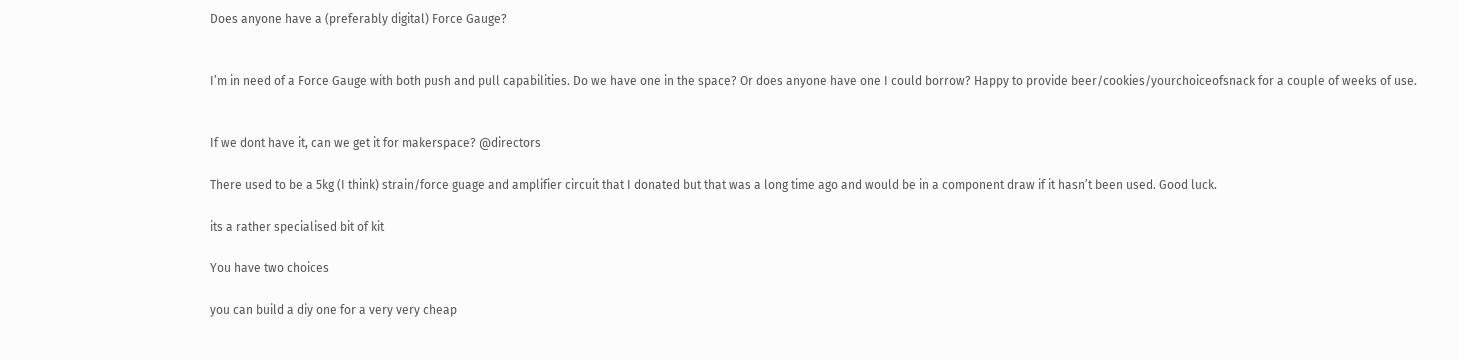Does anyone have a (preferably digital) Force Gauge?


I’m in need of a Force Gauge with both push and pull capabilities. Do we have one in the space? Or does anyone have one I could borrow? Happy to provide beer/cookies/yourchoiceofsnack for a couple of weeks of use.


If we dont have it, can we get it for makerspace? @directors

There used to be a 5kg (I think) strain/force guage and amplifier circuit that I donated but that was a long time ago and would be in a component draw if it hasn’t been used. Good luck.

its a rather specialised bit of kit

You have two choices

you can build a diy one for a very very cheap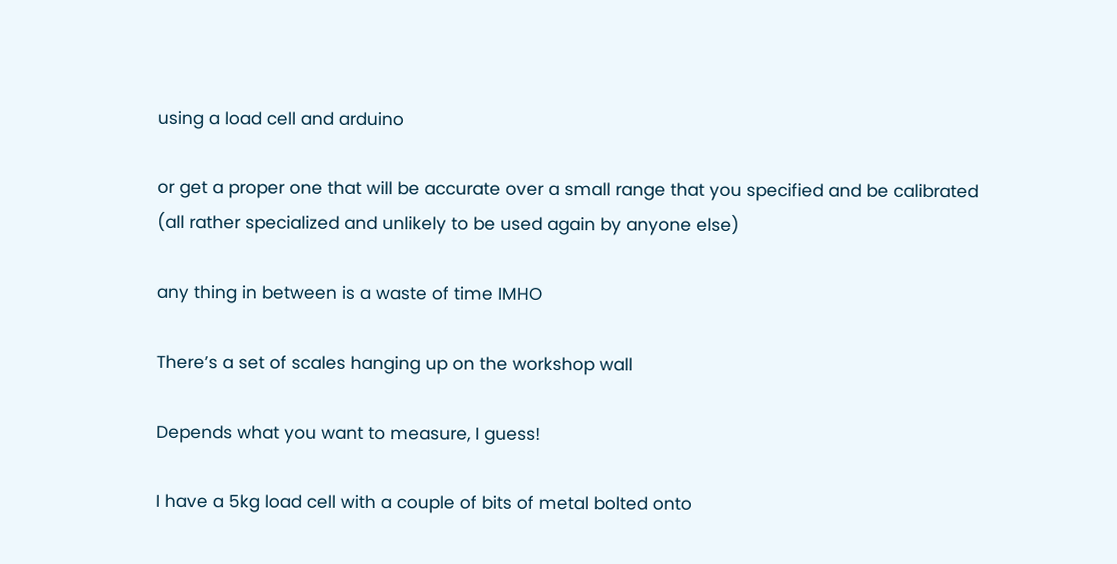using a load cell and arduino

or get a proper one that will be accurate over a small range that you specified and be calibrated (all rather specialized and unlikely to be used again by anyone else)

any thing in between is a waste of time IMHO

There’s a set of scales hanging up on the workshop wall

Depends what you want to measure, I guess!

I have a 5kg load cell with a couple of bits of metal bolted onto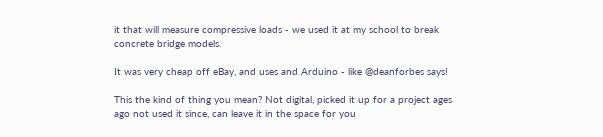it that will measure compressive loads - we used it at my school to break concrete bridge models.

It was very cheap off eBay, and uses and Arduino - like @deanforbes says!

This the kind of thing you mean? Not digital, picked it up for a project ages ago not used it since, can leave it in the space for you